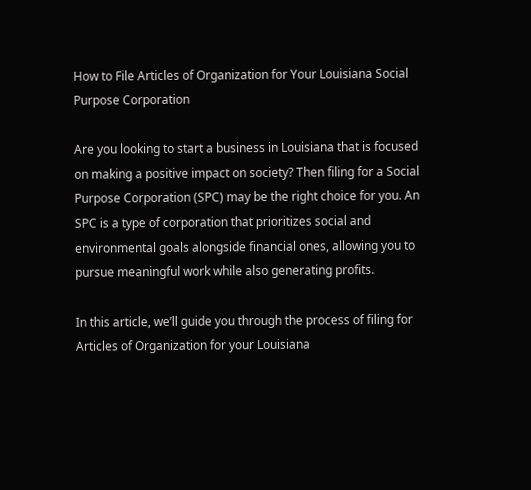How to File Articles of Organization for Your Louisiana Social Purpose Corporation

Are you looking to start a business in Louisiana that is focused on making a positive impact on society? Then filing for a Social Purpose Corporation (SPC) may be the right choice for you. An SPC is a type of corporation that prioritizes social and environmental goals alongside financial ones, allowing you to pursue meaningful work while also generating profits.

In this article, we’ll guide you through the process of filing for Articles of Organization for your Louisiana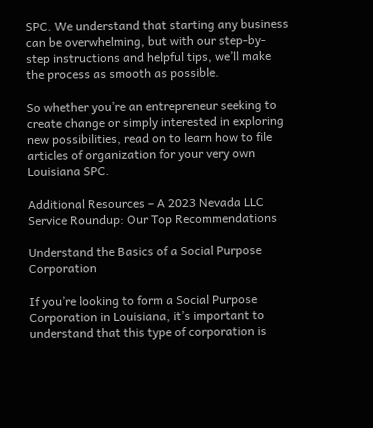SPC. We understand that starting any business can be overwhelming, but with our step-by-step instructions and helpful tips, we’ll make the process as smooth as possible.

So whether you’re an entrepreneur seeking to create change or simply interested in exploring new possibilities, read on to learn how to file articles of organization for your very own Louisiana SPC.

Additional Resources – A 2023 Nevada LLC Service Roundup: Our Top Recommendations

Understand the Basics of a Social Purpose Corporation

If you’re looking to form a Social Purpose Corporation in Louisiana, it’s important to understand that this type of corporation is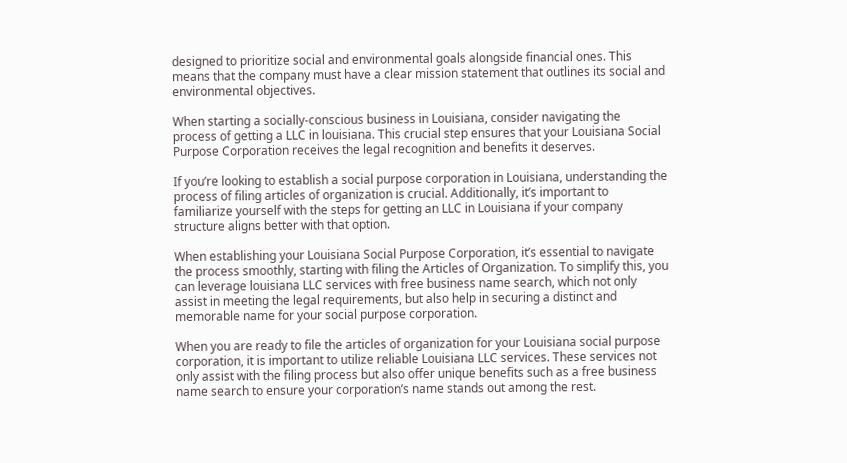designed to prioritize social and environmental goals alongside financial ones. This means that the company must have a clear mission statement that outlines its social and environmental objectives.

When starting a socially-conscious business in Louisiana, consider navigating the process of getting a LLC in louisiana. This crucial step ensures that your Louisiana Social Purpose Corporation receives the legal recognition and benefits it deserves.

If you’re looking to establish a social purpose corporation in Louisiana, understanding the process of filing articles of organization is crucial. Additionally, it’s important to familiarize yourself with the steps for getting an LLC in Louisiana if your company structure aligns better with that option.

When establishing your Louisiana Social Purpose Corporation, it’s essential to navigate the process smoothly, starting with filing the Articles of Organization. To simplify this, you can leverage louisiana LLC services with free business name search, which not only assist in meeting the legal requirements, but also help in securing a distinct and memorable name for your social purpose corporation.

When you are ready to file the articles of organization for your Louisiana social purpose corporation, it is important to utilize reliable Louisiana LLC services. These services not only assist with the filing process but also offer unique benefits such as a free business name search to ensure your corporation’s name stands out among the rest.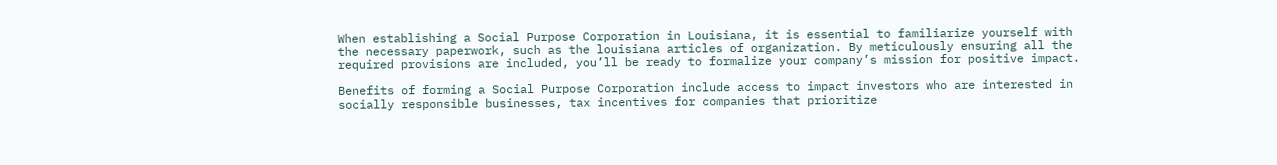When establishing a Social Purpose Corporation in Louisiana, it is essential to familiarize yourself with the necessary paperwork, such as the louisiana articles of organization. By meticulously ensuring all the required provisions are included, you’ll be ready to formalize your company’s mission for positive impact.

Benefits of forming a Social Purpose Corporation include access to impact investors who are interested in socially responsible businesses, tax incentives for companies that prioritize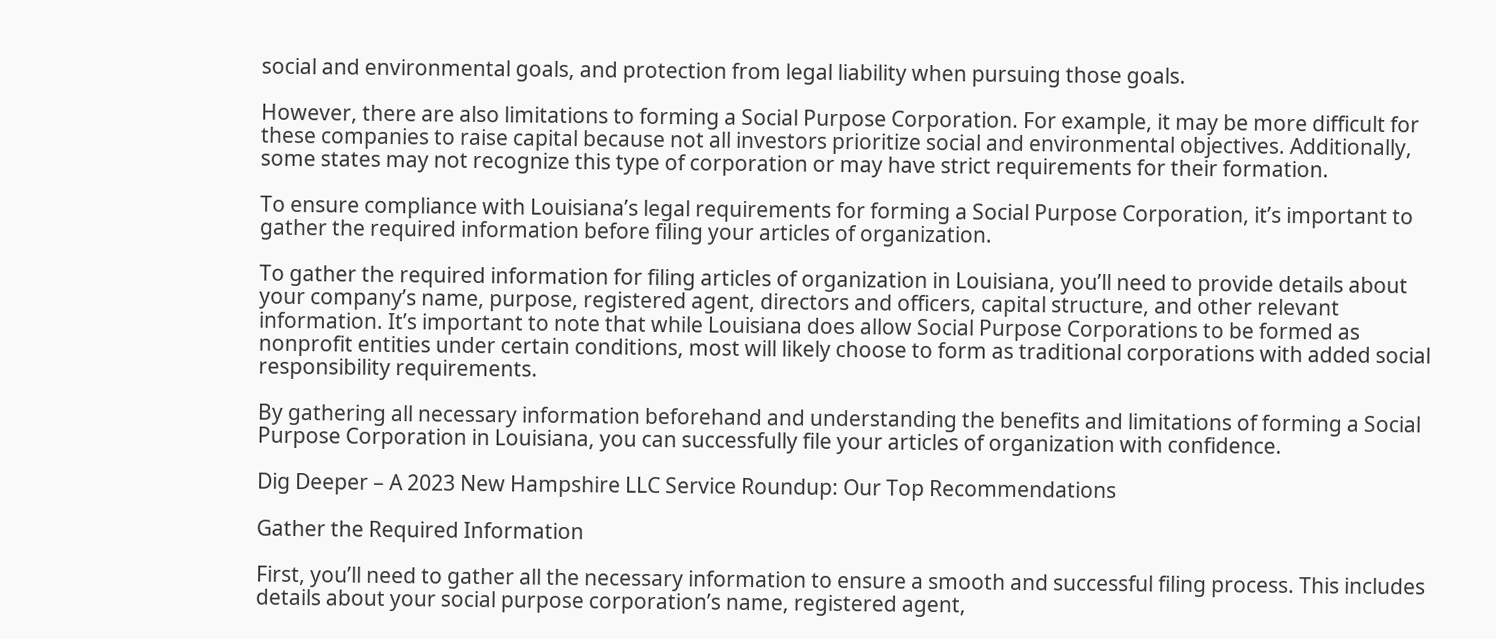social and environmental goals, and protection from legal liability when pursuing those goals.

However, there are also limitations to forming a Social Purpose Corporation. For example, it may be more difficult for these companies to raise capital because not all investors prioritize social and environmental objectives. Additionally, some states may not recognize this type of corporation or may have strict requirements for their formation.

To ensure compliance with Louisiana’s legal requirements for forming a Social Purpose Corporation, it’s important to gather the required information before filing your articles of organization.

To gather the required information for filing articles of organization in Louisiana, you’ll need to provide details about your company’s name, purpose, registered agent, directors and officers, capital structure, and other relevant information. It’s important to note that while Louisiana does allow Social Purpose Corporations to be formed as nonprofit entities under certain conditions, most will likely choose to form as traditional corporations with added social responsibility requirements.

By gathering all necessary information beforehand and understanding the benefits and limitations of forming a Social Purpose Corporation in Louisiana, you can successfully file your articles of organization with confidence.

Dig Deeper – A 2023 New Hampshire LLC Service Roundup: Our Top Recommendations

Gather the Required Information

First, you’ll need to gather all the necessary information to ensure a smooth and successful filing process. This includes details about your social purpose corporation’s name, registered agent,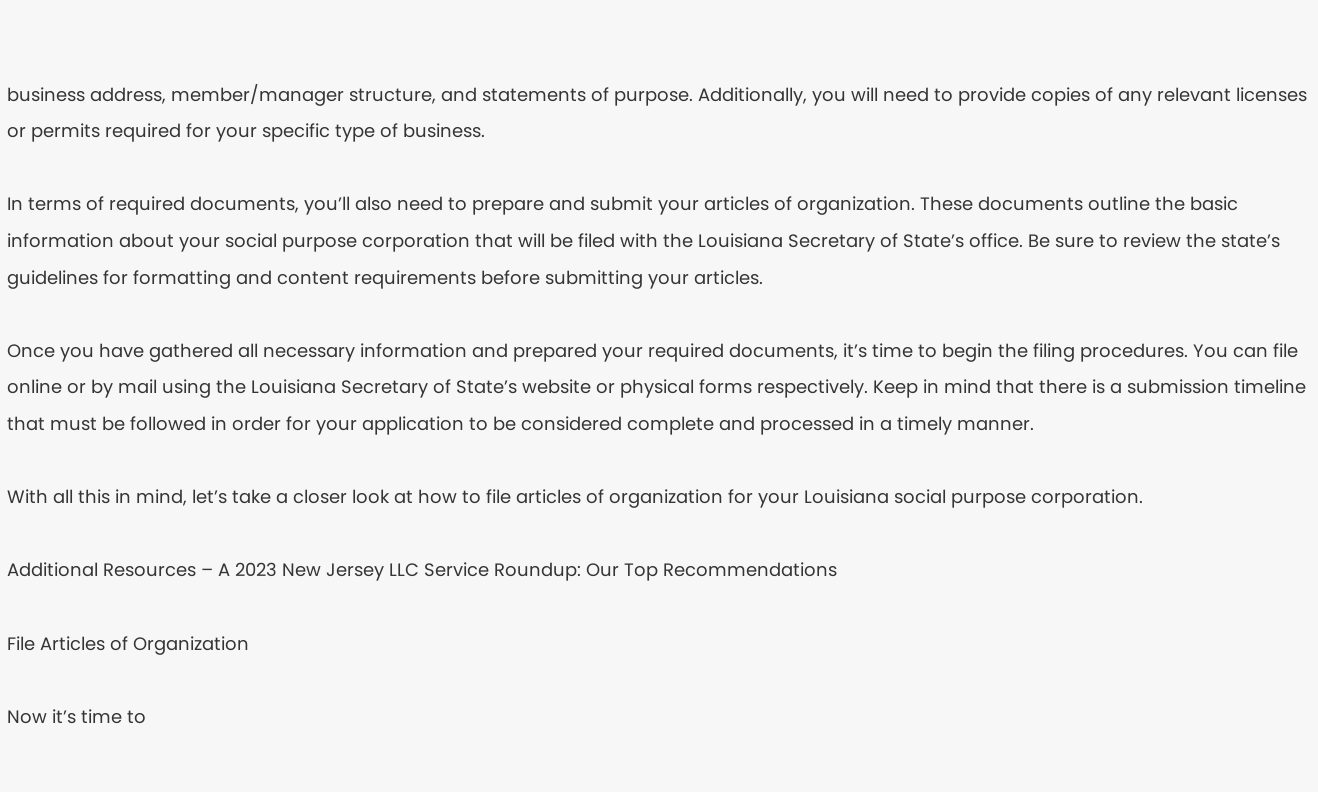business address, member/manager structure, and statements of purpose. Additionally, you will need to provide copies of any relevant licenses or permits required for your specific type of business.

In terms of required documents, you’ll also need to prepare and submit your articles of organization. These documents outline the basic information about your social purpose corporation that will be filed with the Louisiana Secretary of State’s office. Be sure to review the state’s guidelines for formatting and content requirements before submitting your articles.

Once you have gathered all necessary information and prepared your required documents, it’s time to begin the filing procedures. You can file online or by mail using the Louisiana Secretary of State’s website or physical forms respectively. Keep in mind that there is a submission timeline that must be followed in order for your application to be considered complete and processed in a timely manner.

With all this in mind, let’s take a closer look at how to file articles of organization for your Louisiana social purpose corporation.

Additional Resources – A 2023 New Jersey LLC Service Roundup: Our Top Recommendations

File Articles of Organization

Now it’s time to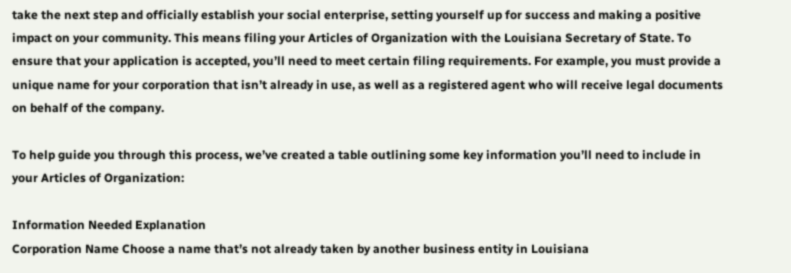take the next step and officially establish your social enterprise, setting yourself up for success and making a positive impact on your community. This means filing your Articles of Organization with the Louisiana Secretary of State. To ensure that your application is accepted, you’ll need to meet certain filing requirements. For example, you must provide a unique name for your corporation that isn’t already in use, as well as a registered agent who will receive legal documents on behalf of the company.

To help guide you through this process, we’ve created a table outlining some key information you’ll need to include in your Articles of Organization:

Information Needed Explanation
Corporation Name Choose a name that’s not already taken by another business entity in Louisiana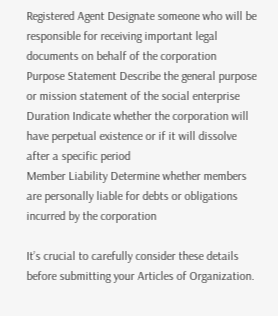Registered Agent Designate someone who will be responsible for receiving important legal documents on behalf of the corporation
Purpose Statement Describe the general purpose or mission statement of the social enterprise
Duration Indicate whether the corporation will have perpetual existence or if it will dissolve after a specific period
Member Liability Determine whether members are personally liable for debts or obligations incurred by the corporation

It’s crucial to carefully consider these details before submitting your Articles of Organization.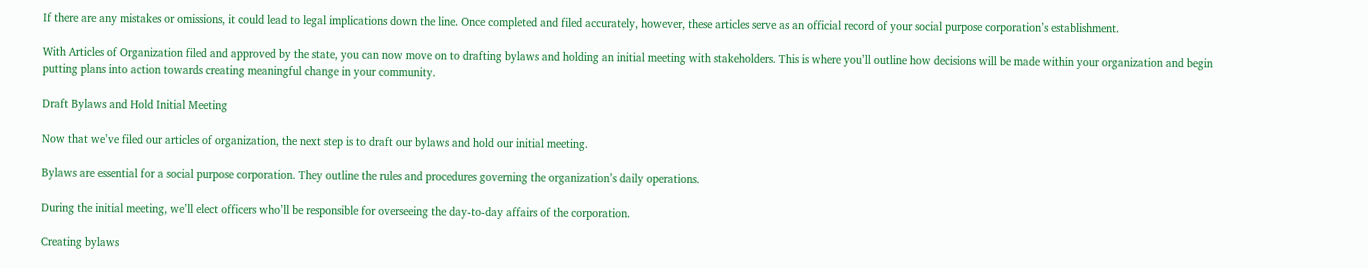If there are any mistakes or omissions, it could lead to legal implications down the line. Once completed and filed accurately, however, these articles serve as an official record of your social purpose corporation’s establishment.

With Articles of Organization filed and approved by the state, you can now move on to drafting bylaws and holding an initial meeting with stakeholders. This is where you’ll outline how decisions will be made within your organization and begin putting plans into action towards creating meaningful change in your community.

Draft Bylaws and Hold Initial Meeting

Now that we’ve filed our articles of organization, the next step is to draft our bylaws and hold our initial meeting.

Bylaws are essential for a social purpose corporation. They outline the rules and procedures governing the organization’s daily operations.

During the initial meeting, we’ll elect officers who’ll be responsible for overseeing the day-to-day affairs of the corporation.

Creating bylaws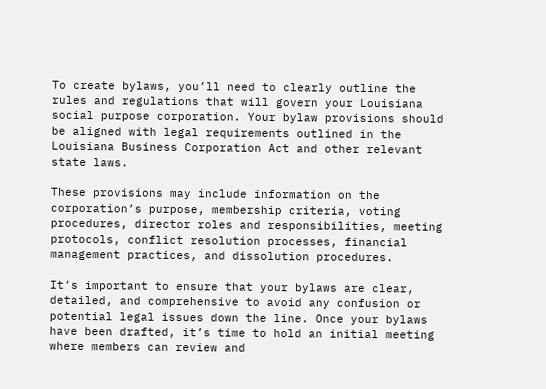To create bylaws, you’ll need to clearly outline the rules and regulations that will govern your Louisiana social purpose corporation. Your bylaw provisions should be aligned with legal requirements outlined in the Louisiana Business Corporation Act and other relevant state laws.

These provisions may include information on the corporation’s purpose, membership criteria, voting procedures, director roles and responsibilities, meeting protocols, conflict resolution processes, financial management practices, and dissolution procedures.

It’s important to ensure that your bylaws are clear, detailed, and comprehensive to avoid any confusion or potential legal issues down the line. Once your bylaws have been drafted, it’s time to hold an initial meeting where members can review and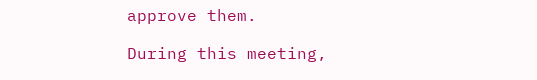approve them.

During this meeting,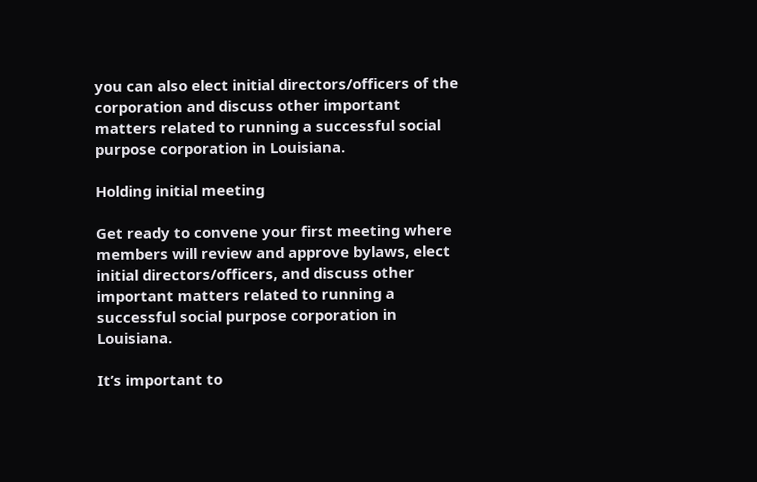you can also elect initial directors/officers of the corporation and discuss other important matters related to running a successful social purpose corporation in Louisiana.

Holding initial meeting

Get ready to convene your first meeting where members will review and approve bylaws, elect initial directors/officers, and discuss other important matters related to running a successful social purpose corporation in Louisiana.

It’s important to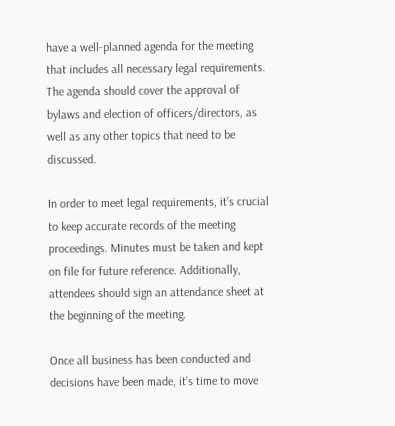have a well-planned agenda for the meeting that includes all necessary legal requirements. The agenda should cover the approval of bylaws and election of officers/directors, as well as any other topics that need to be discussed.

In order to meet legal requirements, it’s crucial to keep accurate records of the meeting proceedings. Minutes must be taken and kept on file for future reference. Additionally, attendees should sign an attendance sheet at the beginning of the meeting.

Once all business has been conducted and decisions have been made, it’s time to move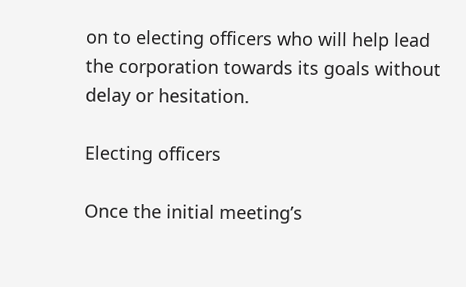on to electing officers who will help lead the corporation towards its goals without delay or hesitation.

Electing officers

Once the initial meeting’s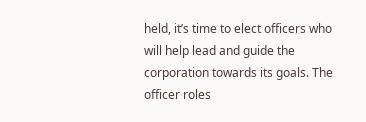held, it’s time to elect officers who will help lead and guide the corporation towards its goals. The officer roles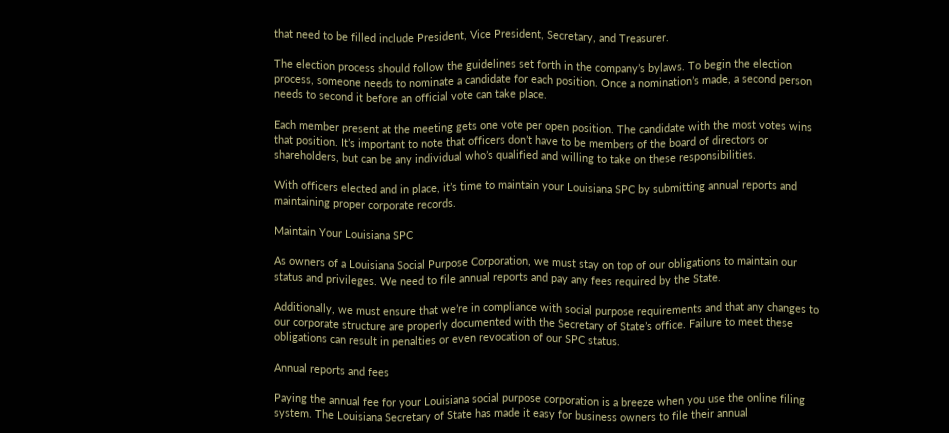that need to be filled include President, Vice President, Secretary, and Treasurer.

The election process should follow the guidelines set forth in the company’s bylaws. To begin the election process, someone needs to nominate a candidate for each position. Once a nomination’s made, a second person needs to second it before an official vote can take place.

Each member present at the meeting gets one vote per open position. The candidate with the most votes wins that position. It’s important to note that officers don’t have to be members of the board of directors or shareholders, but can be any individual who’s qualified and willing to take on these responsibilities.

With officers elected and in place, it’s time to maintain your Louisiana SPC by submitting annual reports and maintaining proper corporate records.

Maintain Your Louisiana SPC

As owners of a Louisiana Social Purpose Corporation, we must stay on top of our obligations to maintain our status and privileges. We need to file annual reports and pay any fees required by the State.

Additionally, we must ensure that we’re in compliance with social purpose requirements and that any changes to our corporate structure are properly documented with the Secretary of State’s office. Failure to meet these obligations can result in penalties or even revocation of our SPC status.

Annual reports and fees

Paying the annual fee for your Louisiana social purpose corporation is a breeze when you use the online filing system. The Louisiana Secretary of State has made it easy for business owners to file their annual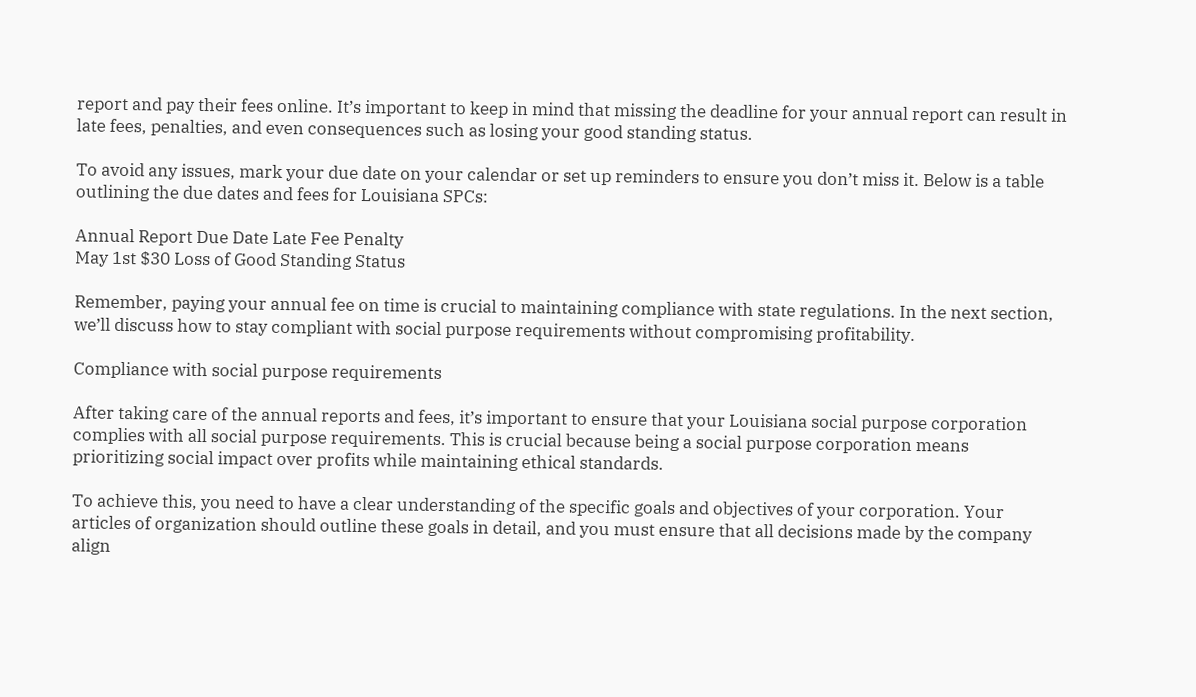report and pay their fees online. It’s important to keep in mind that missing the deadline for your annual report can result in late fees, penalties, and even consequences such as losing your good standing status.

To avoid any issues, mark your due date on your calendar or set up reminders to ensure you don’t miss it. Below is a table outlining the due dates and fees for Louisiana SPCs:

Annual Report Due Date Late Fee Penalty
May 1st $30 Loss of Good Standing Status

Remember, paying your annual fee on time is crucial to maintaining compliance with state regulations. In the next section, we’ll discuss how to stay compliant with social purpose requirements without compromising profitability.

Compliance with social purpose requirements

After taking care of the annual reports and fees, it’s important to ensure that your Louisiana social purpose corporation complies with all social purpose requirements. This is crucial because being a social purpose corporation means prioritizing social impact over profits while maintaining ethical standards.

To achieve this, you need to have a clear understanding of the specific goals and objectives of your corporation. Your articles of organization should outline these goals in detail, and you must ensure that all decisions made by the company align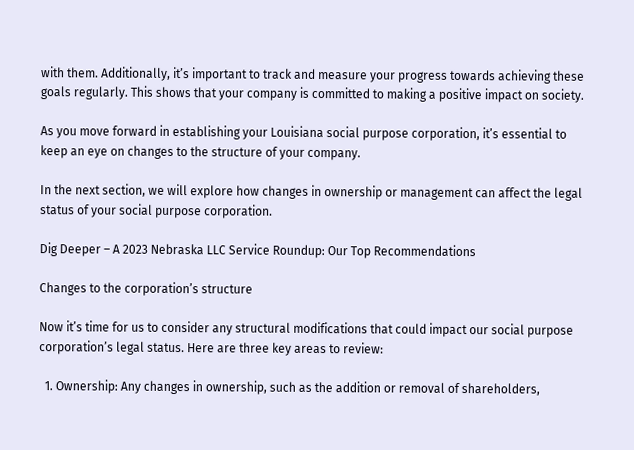with them. Additionally, it’s important to track and measure your progress towards achieving these goals regularly. This shows that your company is committed to making a positive impact on society.

As you move forward in establishing your Louisiana social purpose corporation, it’s essential to keep an eye on changes to the structure of your company.

In the next section, we will explore how changes in ownership or management can affect the legal status of your social purpose corporation.

Dig Deeper – A 2023 Nebraska LLC Service Roundup: Our Top Recommendations

Changes to the corporation’s structure

Now it’s time for us to consider any structural modifications that could impact our social purpose corporation’s legal status. Here are three key areas to review:

  1. Ownership: Any changes in ownership, such as the addition or removal of shareholders,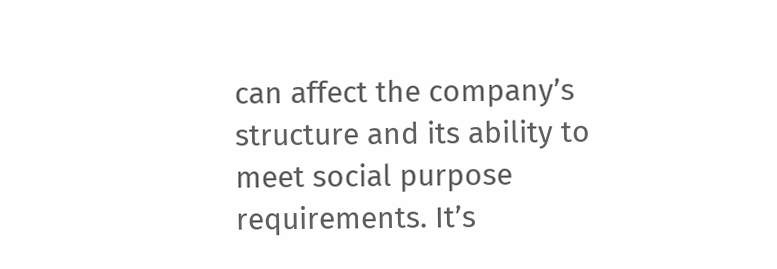can affect the company’s structure and its ability to meet social purpose requirements. It’s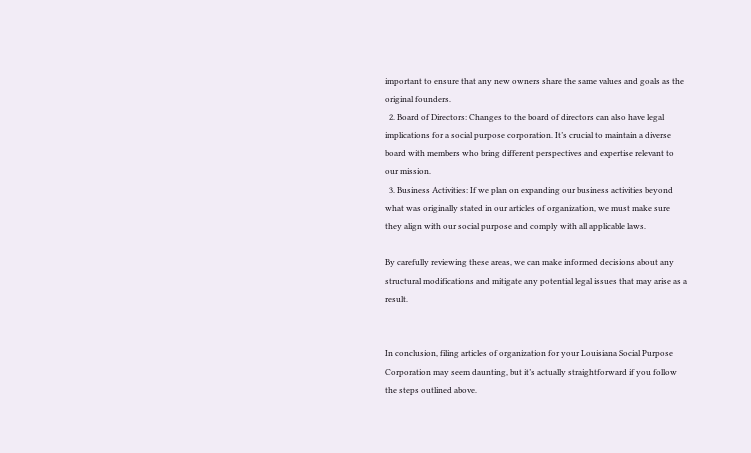important to ensure that any new owners share the same values and goals as the original founders.
  2. Board of Directors: Changes to the board of directors can also have legal implications for a social purpose corporation. It’s crucial to maintain a diverse board with members who bring different perspectives and expertise relevant to our mission.
  3. Business Activities: If we plan on expanding our business activities beyond what was originally stated in our articles of organization, we must make sure they align with our social purpose and comply with all applicable laws.

By carefully reviewing these areas, we can make informed decisions about any structural modifications and mitigate any potential legal issues that may arise as a result.


In conclusion, filing articles of organization for your Louisiana Social Purpose Corporation may seem daunting, but it’s actually straightforward if you follow the steps outlined above.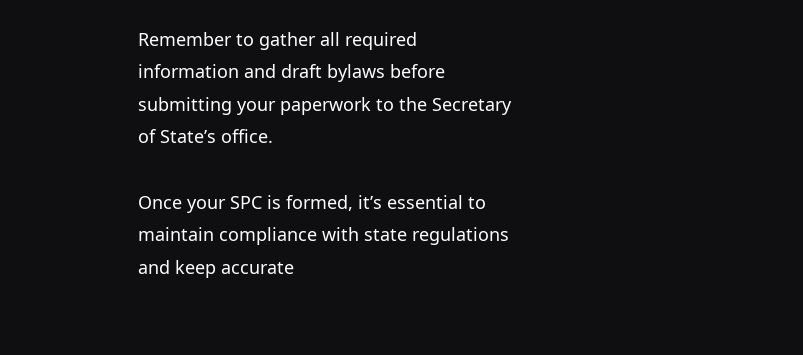Remember to gather all required information and draft bylaws before submitting your paperwork to the Secretary of State’s office.

Once your SPC is formed, it’s essential to maintain compliance with state regulations and keep accurate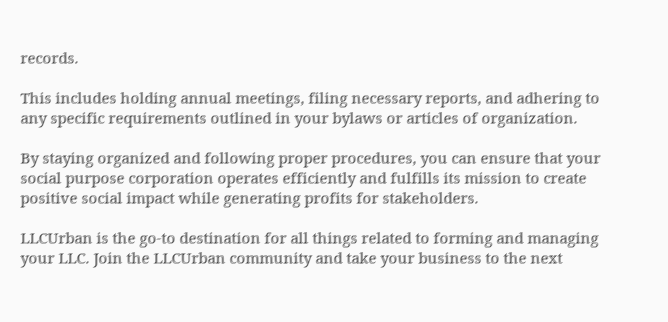records.

This includes holding annual meetings, filing necessary reports, and adhering to any specific requirements outlined in your bylaws or articles of organization.

By staying organized and following proper procedures, you can ensure that your social purpose corporation operates efficiently and fulfills its mission to create positive social impact while generating profits for stakeholders.

LLCUrban is the go-to destination for all things related to forming and managing your LLC. Join the LLCUrban community and take your business to the next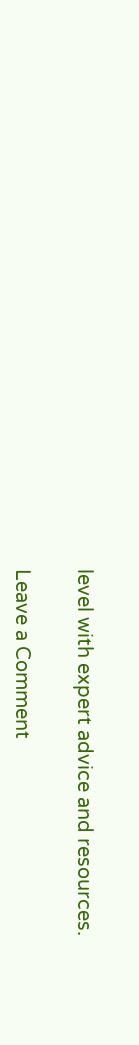level with expert advice and resources.

Leave a Comment